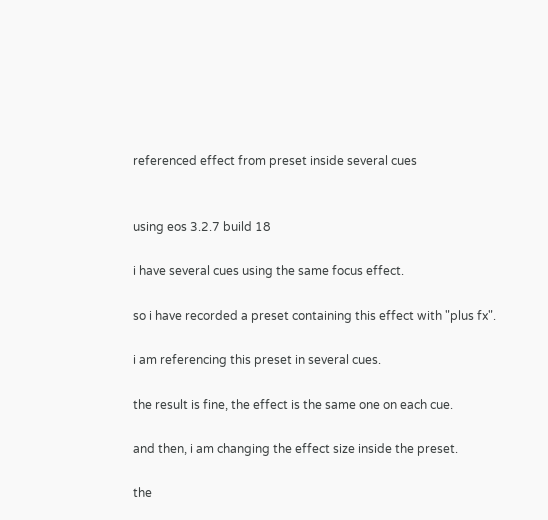referenced effect from preset inside several cues


using eos 3.2.7 build 18

i have several cues using the same focus effect.

so i have recorded a preset containing this effect with "plus fx".

i am referencing this preset in several cues.

the result is fine, the effect is the same one on each cue.

and then, i am changing the effect size inside the preset.

the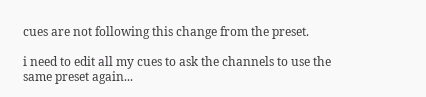cues are not following this change from the preset.

i need to edit all my cues to ask the channels to use the same preset again...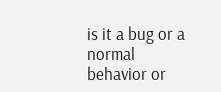is it a bug or a normal behavior or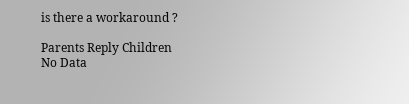is there a workaround ?

Parents Reply Children
No Data